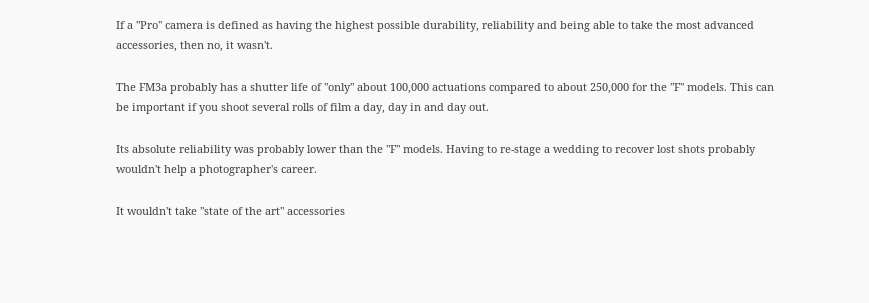If a "Pro" camera is defined as having the highest possible durability, reliability and being able to take the most advanced accessories, then no, it wasn't.

The FM3a probably has a shutter life of "only" about 100,000 actuations compared to about 250,000 for the "F" models. This can be important if you shoot several rolls of film a day, day in and day out.

Its absolute reliability was probably lower than the "F" models. Having to re-stage a wedding to recover lost shots probably wouldn't help a photographer's career.

It wouldn't take "state of the art" accessories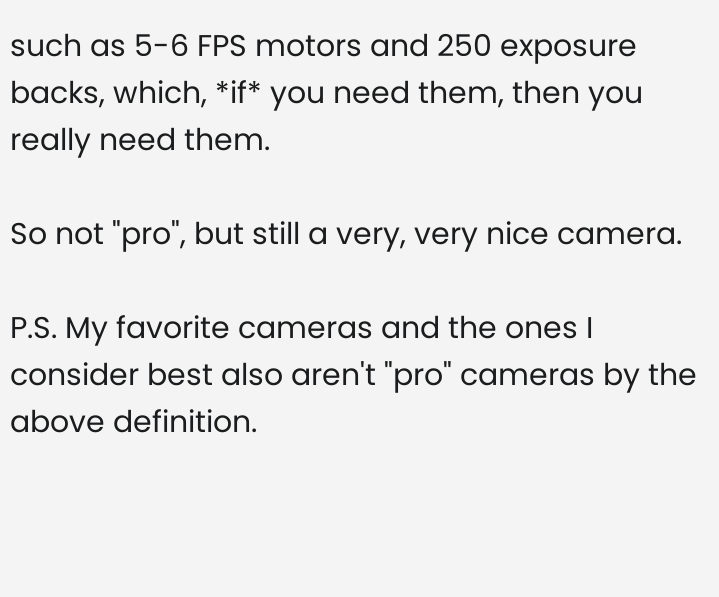such as 5-6 FPS motors and 250 exposure backs, which, *if* you need them, then you really need them.

So not "pro", but still a very, very nice camera.

P.S. My favorite cameras and the ones I consider best also aren't "pro" cameras by the above definition.